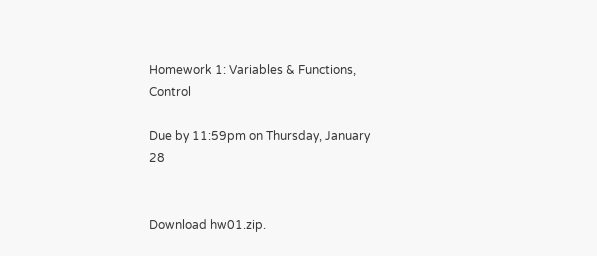Homework 1: Variables & Functions, Control

Due by 11:59pm on Thursday, January 28


Download hw01.zip.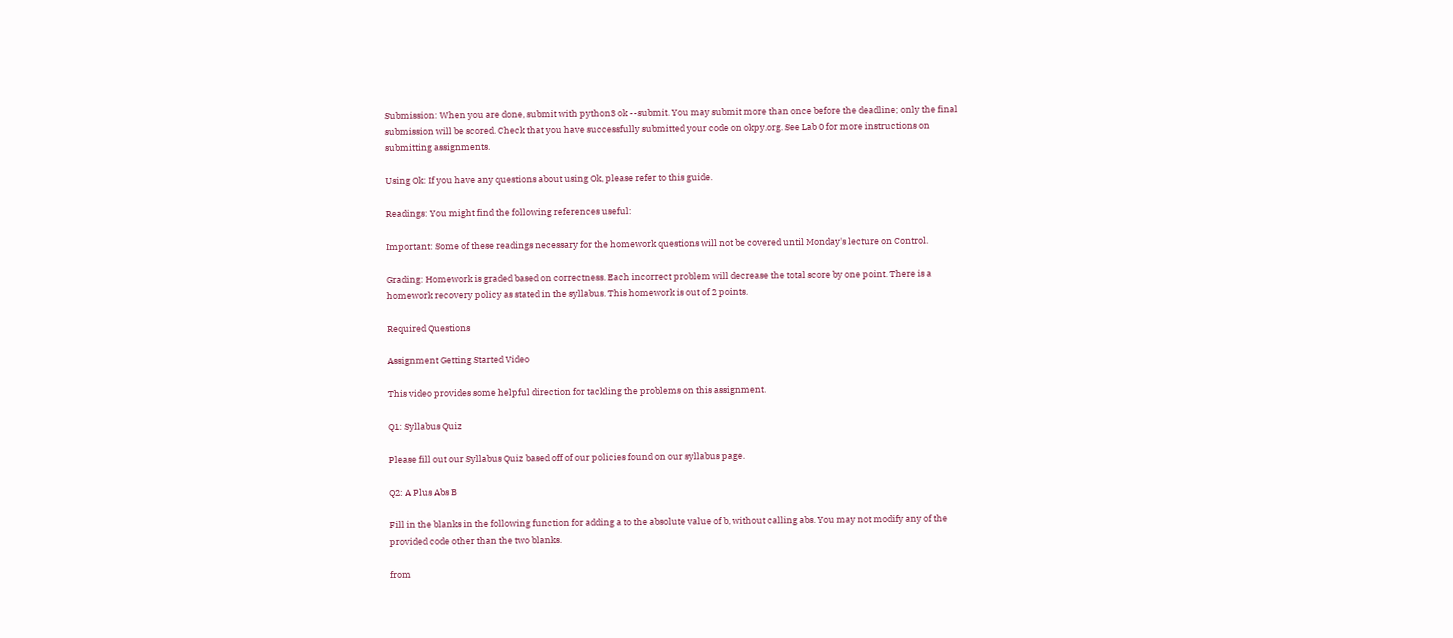Submission: When you are done, submit with python3 ok --submit. You may submit more than once before the deadline; only the final submission will be scored. Check that you have successfully submitted your code on okpy.org. See Lab 0 for more instructions on submitting assignments.

Using Ok: If you have any questions about using Ok, please refer to this guide.

Readings: You might find the following references useful:

Important: Some of these readings necessary for the homework questions will not be covered until Monday's lecture on Control.

Grading: Homework is graded based on correctness. Each incorrect problem will decrease the total score by one point. There is a homework recovery policy as stated in the syllabus. This homework is out of 2 points.

Required Questions

Assignment Getting Started Video

This video provides some helpful direction for tackling the problems on this assignment.

Q1: Syllabus Quiz

Please fill out our Syllabus Quiz based off of our policies found on our syllabus page.

Q2: A Plus Abs B

Fill in the blanks in the following function for adding a to the absolute value of b, without calling abs. You may not modify any of the provided code other than the two blanks.

from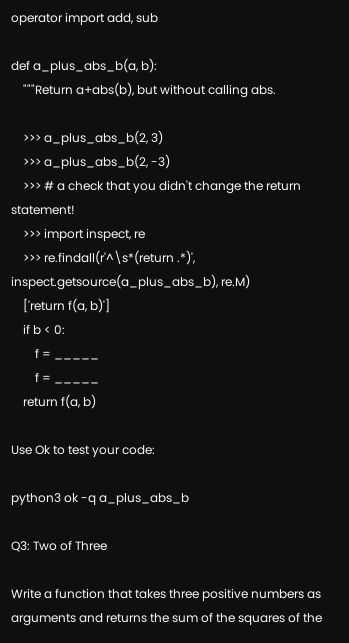operator import add, sub

def a_plus_abs_b(a, b):
    """Return a+abs(b), but without calling abs.

    >>> a_plus_abs_b(2, 3)
    >>> a_plus_abs_b(2, -3)
    >>> # a check that you didn't change the return statement!
    >>> import inspect, re
    >>> re.findall(r'^\s*(return .*)', inspect.getsource(a_plus_abs_b), re.M)
    ['return f(a, b)']
    if b < 0:
        f = _____
        f = _____
    return f(a, b)

Use Ok to test your code:

python3 ok -q a_plus_abs_b

Q3: Two of Three

Write a function that takes three positive numbers as arguments and returns the sum of the squares of the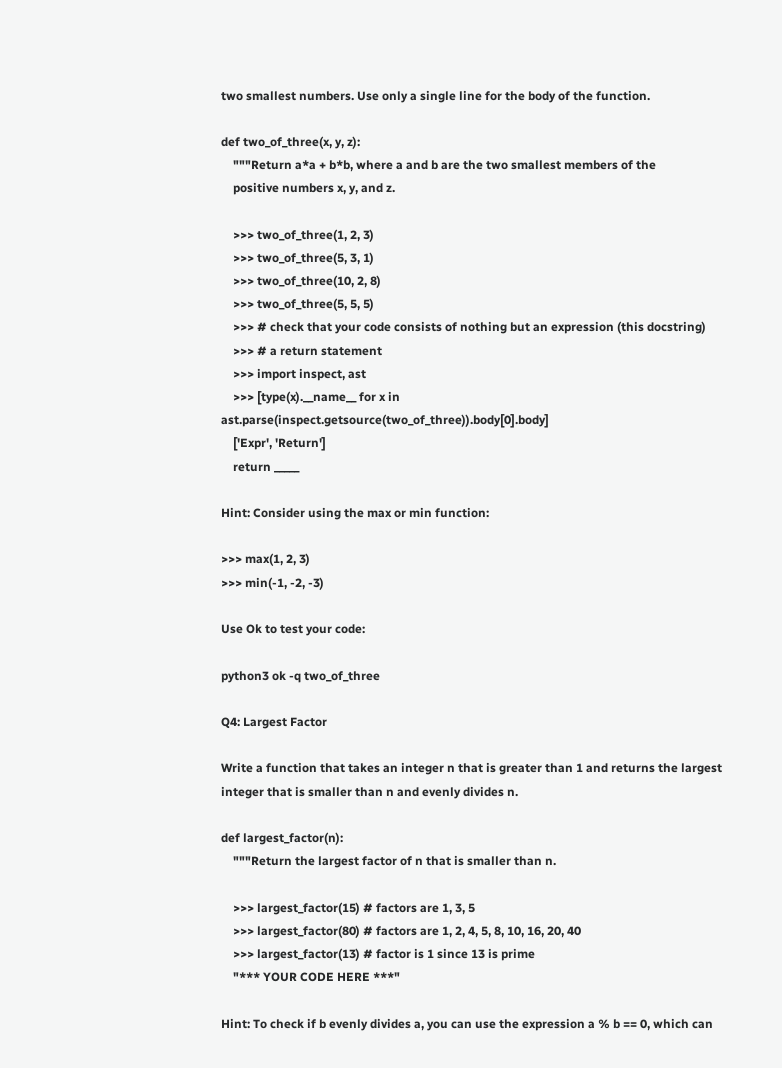two smallest numbers. Use only a single line for the body of the function.

def two_of_three(x, y, z):
    """Return a*a + b*b, where a and b are the two smallest members of the
    positive numbers x, y, and z.

    >>> two_of_three(1, 2, 3)
    >>> two_of_three(5, 3, 1)
    >>> two_of_three(10, 2, 8)
    >>> two_of_three(5, 5, 5)
    >>> # check that your code consists of nothing but an expression (this docstring)
    >>> # a return statement
    >>> import inspect, ast
    >>> [type(x).__name__ for x in ast.parse(inspect.getsource(two_of_three)).body[0].body]
    ['Expr', 'Return']
    return _____

Hint: Consider using the max or min function:

>>> max(1, 2, 3)
>>> min(-1, -2, -3)

Use Ok to test your code:

python3 ok -q two_of_three

Q4: Largest Factor

Write a function that takes an integer n that is greater than 1 and returns the largest integer that is smaller than n and evenly divides n.

def largest_factor(n):
    """Return the largest factor of n that is smaller than n.

    >>> largest_factor(15) # factors are 1, 3, 5
    >>> largest_factor(80) # factors are 1, 2, 4, 5, 8, 10, 16, 20, 40
    >>> largest_factor(13) # factor is 1 since 13 is prime
    "*** YOUR CODE HERE ***"

Hint: To check if b evenly divides a, you can use the expression a % b == 0, which can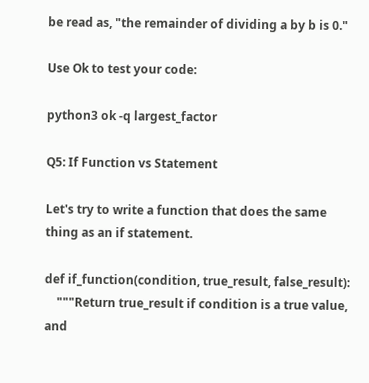be read as, "the remainder of dividing a by b is 0."

Use Ok to test your code:

python3 ok -q largest_factor

Q5: If Function vs Statement

Let's try to write a function that does the same thing as an if statement.

def if_function(condition, true_result, false_result):
    """Return true_result if condition is a true value, and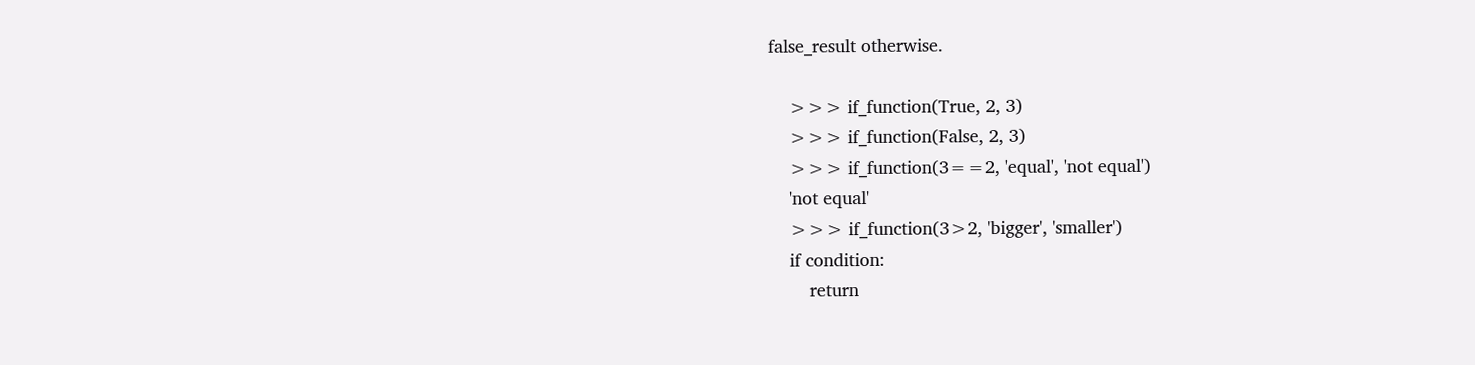false_result otherwise.

    >>> if_function(True, 2, 3)
    >>> if_function(False, 2, 3)
    >>> if_function(3==2, 'equal', 'not equal')
    'not equal'
    >>> if_function(3>2, 'bigger', 'smaller')
    if condition:
        return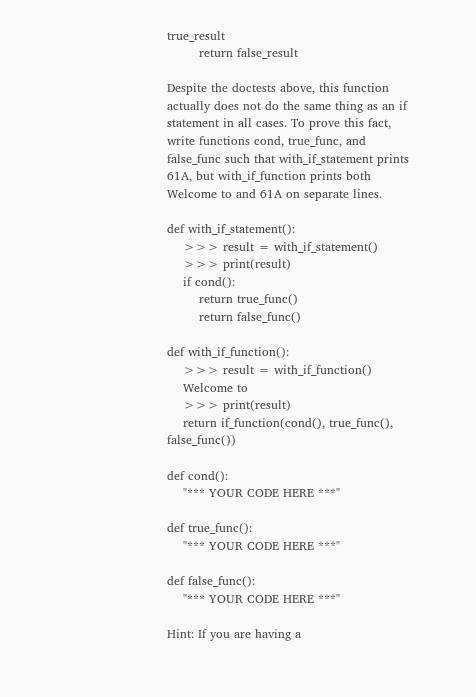true_result
        return false_result

Despite the doctests above, this function actually does not do the same thing as an if statement in all cases. To prove this fact, write functions cond, true_func, and false_func such that with_if_statement prints 61A, but with_if_function prints both Welcome to and 61A on separate lines.

def with_if_statement():
    >>> result = with_if_statement()
    >>> print(result)
    if cond():
        return true_func()
        return false_func()

def with_if_function():
    >>> result = with_if_function()
    Welcome to
    >>> print(result)
    return if_function(cond(), true_func(), false_func())

def cond():
    "*** YOUR CODE HERE ***"

def true_func():
    "*** YOUR CODE HERE ***"

def false_func():
    "*** YOUR CODE HERE ***"

Hint: If you are having a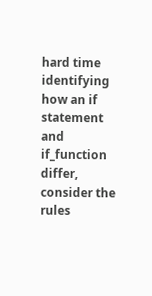hard time identifying how an if statement and if_function differ, consider the rules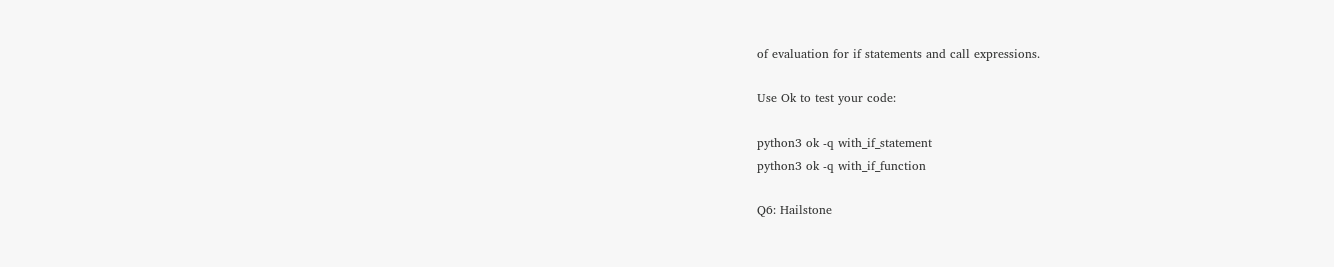of evaluation for if statements and call expressions.

Use Ok to test your code:

python3 ok -q with_if_statement
python3 ok -q with_if_function

Q6: Hailstone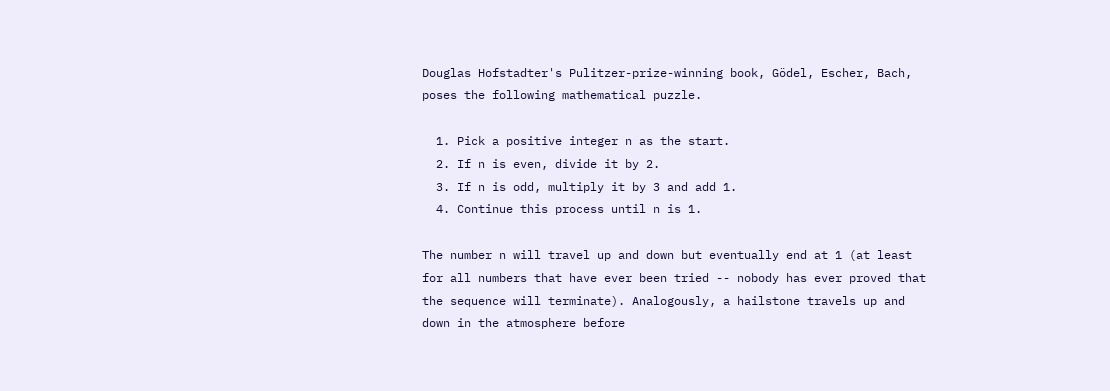Douglas Hofstadter's Pulitzer-prize-winning book, Gödel, Escher, Bach, poses the following mathematical puzzle.

  1. Pick a positive integer n as the start.
  2. If n is even, divide it by 2.
  3. If n is odd, multiply it by 3 and add 1.
  4. Continue this process until n is 1.

The number n will travel up and down but eventually end at 1 (at least for all numbers that have ever been tried -- nobody has ever proved that the sequence will terminate). Analogously, a hailstone travels up and down in the atmosphere before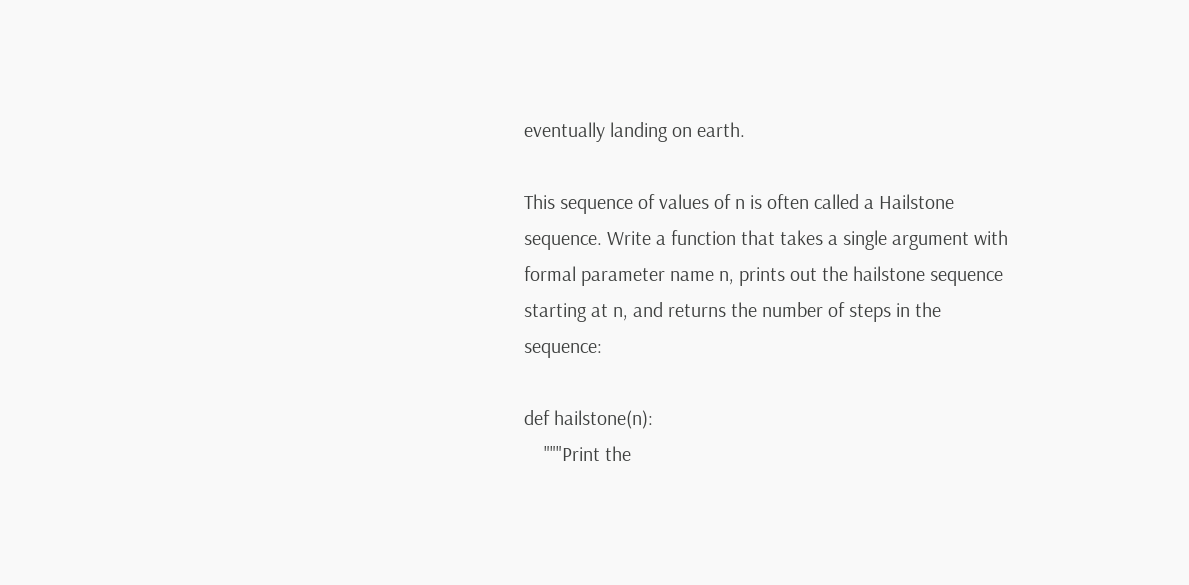eventually landing on earth.

This sequence of values of n is often called a Hailstone sequence. Write a function that takes a single argument with formal parameter name n, prints out the hailstone sequence starting at n, and returns the number of steps in the sequence:

def hailstone(n):
    """Print the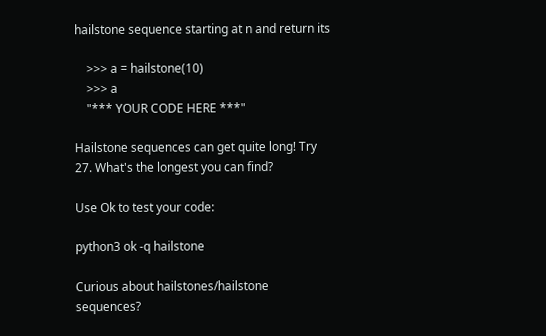hailstone sequence starting at n and return its

    >>> a = hailstone(10)
    >>> a
    "*** YOUR CODE HERE ***"

Hailstone sequences can get quite long! Try 27. What's the longest you can find?

Use Ok to test your code:

python3 ok -q hailstone

Curious about hailstones/hailstone sequences?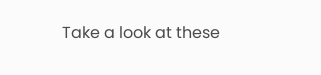Take a look at these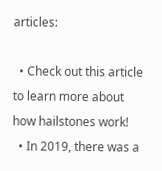articles:

  • Check out this article to learn more about how hailstones work!
  • In 2019, there was a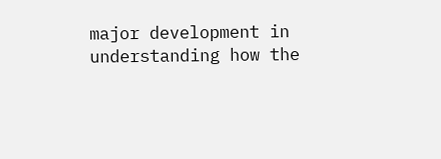major development in understanding how the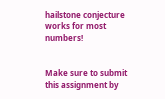hailstone conjecture works for most numbers!


Make sure to submit this assignment by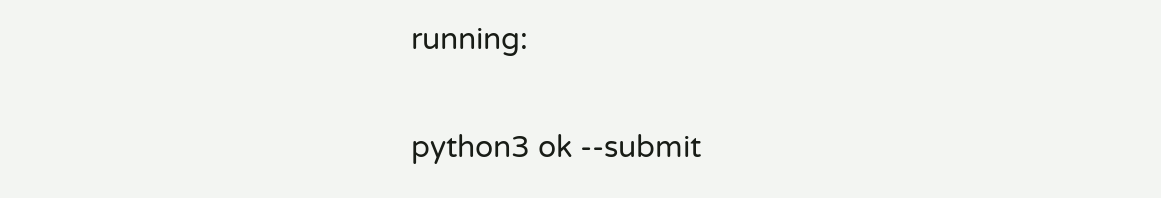running:

python3 ok --submit